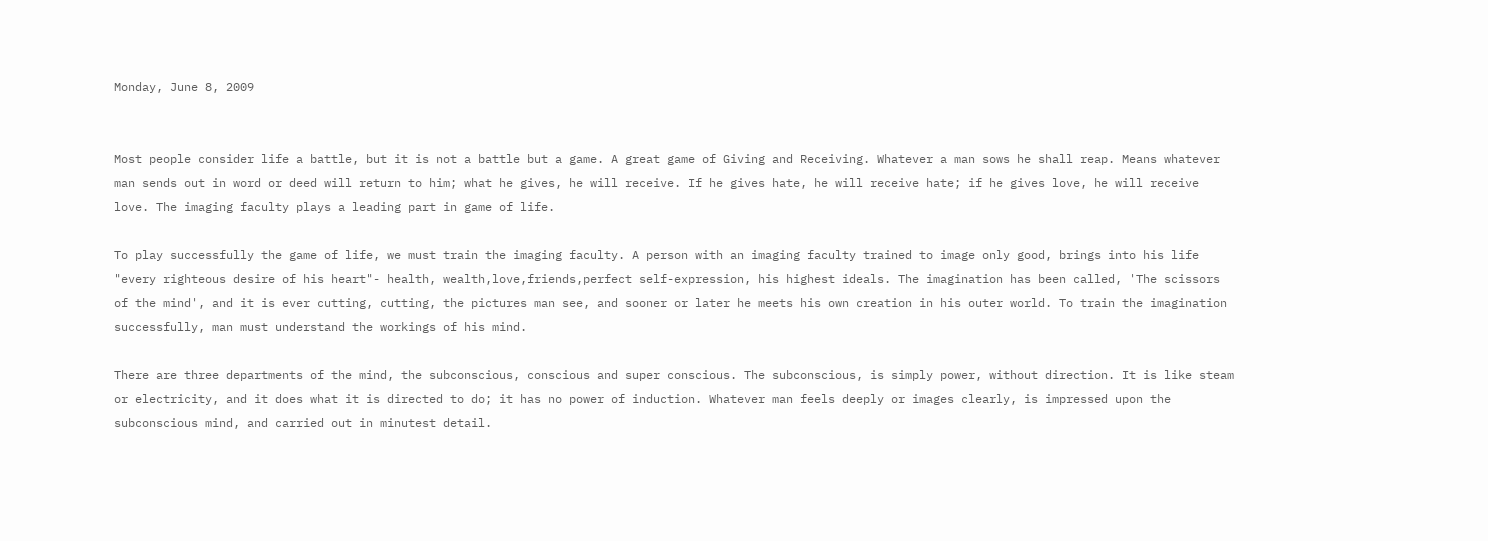Monday, June 8, 2009


Most people consider life a battle, but it is not a battle but a game. A great game of Giving and Receiving. Whatever a man sows he shall reap. Means whatever man sends out in word or deed will return to him; what he gives, he will receive. If he gives hate, he will receive hate; if he gives love, he will receive love. The imaging faculty plays a leading part in game of life.

To play successfully the game of life, we must train the imaging faculty. A person with an imaging faculty trained to image only good, brings into his life "every righteous desire of his heart"- health, wealth,love,friends,perfect self-expression, his highest ideals. The imagination has been called, 'The scissors of the mind', and it is ever cutting, cutting, the pictures man see, and sooner or later he meets his own creation in his outer world. To train the imagination successfully, man must understand the workings of his mind.

There are three departments of the mind, the subconscious, conscious and super conscious. The subconscious, is simply power, without direction. It is like steam or electricity, and it does what it is directed to do; it has no power of induction. Whatever man feels deeply or images clearly, is impressed upon the subconscious mind, and carried out in minutest detail.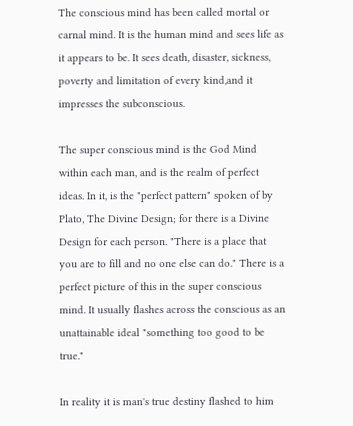The conscious mind has been called mortal or carnal mind. It is the human mind and sees life as it appears to be. It sees death, disaster, sickness, poverty and limitation of every kind,and it impresses the subconscious.

The super conscious mind is the God Mind within each man, and is the realm of perfect ideas. In it, is the "perfect pattern" spoken of by Plato, The Divine Design; for there is a Divine Design for each person. "There is a place that you are to fill and no one else can do." There is a perfect picture of this in the super conscious mind. It usually flashes across the conscious as an unattainable ideal "something too good to be true."

In reality it is man's true destiny flashed to him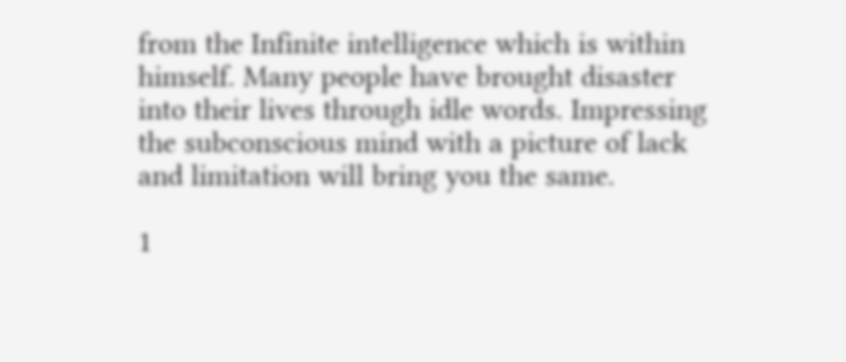from the Infinite intelligence which is within himself. Many people have brought disaster into their lives through idle words. Impressing the subconscious mind with a picture of lack and limitation will bring you the same.

1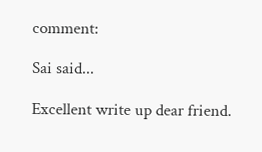comment:

Sai said...

Excellent write up dear friend.